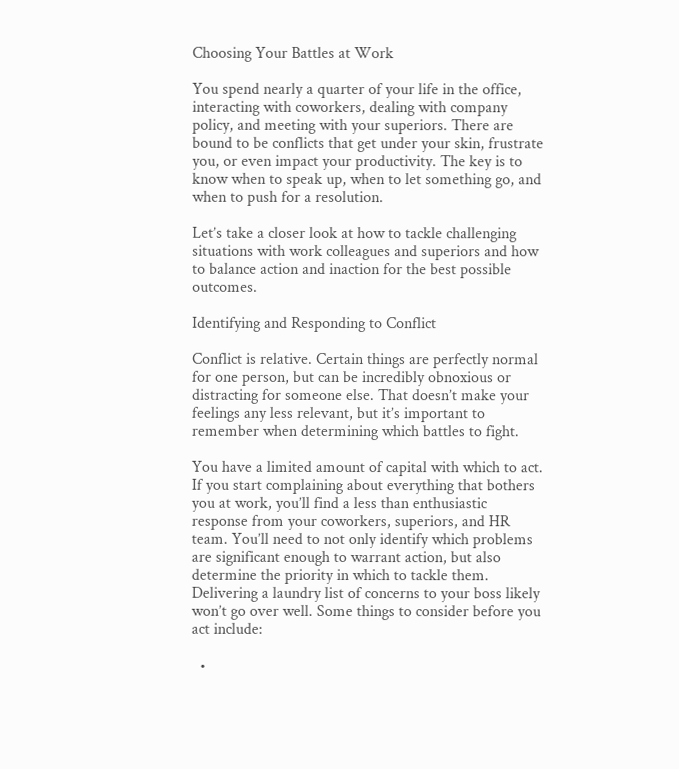Choosing Your Battles at Work

You spend nearly a quarter of your life in the office, interacting with coworkers, dealing with company policy, and meeting with your superiors. There are bound to be conflicts that get under your skin, frustrate you, or even impact your productivity. The key is to know when to speak up, when to let something go, and when to push for a resolution.

Let’s take a closer look at how to tackle challenging situations with work colleagues and superiors and how to balance action and inaction for the best possible outcomes.

Identifying and Responding to Conflict

Conflict is relative. Certain things are perfectly normal for one person, but can be incredibly obnoxious or distracting for someone else. That doesn’t make your feelings any less relevant, but it’s important to remember when determining which battles to fight.

You have a limited amount of capital with which to act. If you start complaining about everything that bothers you at work, you’ll find a less than enthusiastic response from your coworkers, superiors, and HR team. You’ll need to not only identify which problems are significant enough to warrant action, but also determine the priority in which to tackle them. Delivering a laundry list of concerns to your boss likely won’t go over well. Some things to consider before you act include:

  •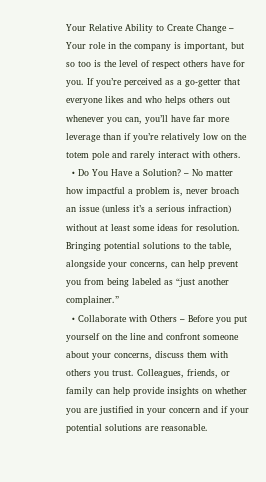Your Relative Ability to Create Change – Your role in the company is important, but so too is the level of respect others have for you. If you’re perceived as a go-getter that everyone likes and who helps others out whenever you can, you’ll have far more leverage than if you’re relatively low on the totem pole and rarely interact with others.
  • Do You Have a Solution? – No matter how impactful a problem is, never broach an issue (unless it’s a serious infraction) without at least some ideas for resolution. Bringing potential solutions to the table, alongside your concerns, can help prevent you from being labeled as “just another complainer.”
  • Collaborate with Others – Before you put yourself on the line and confront someone about your concerns, discuss them with others you trust. Colleagues, friends, or family can help provide insights on whether you are justified in your concern and if your potential solutions are reasonable.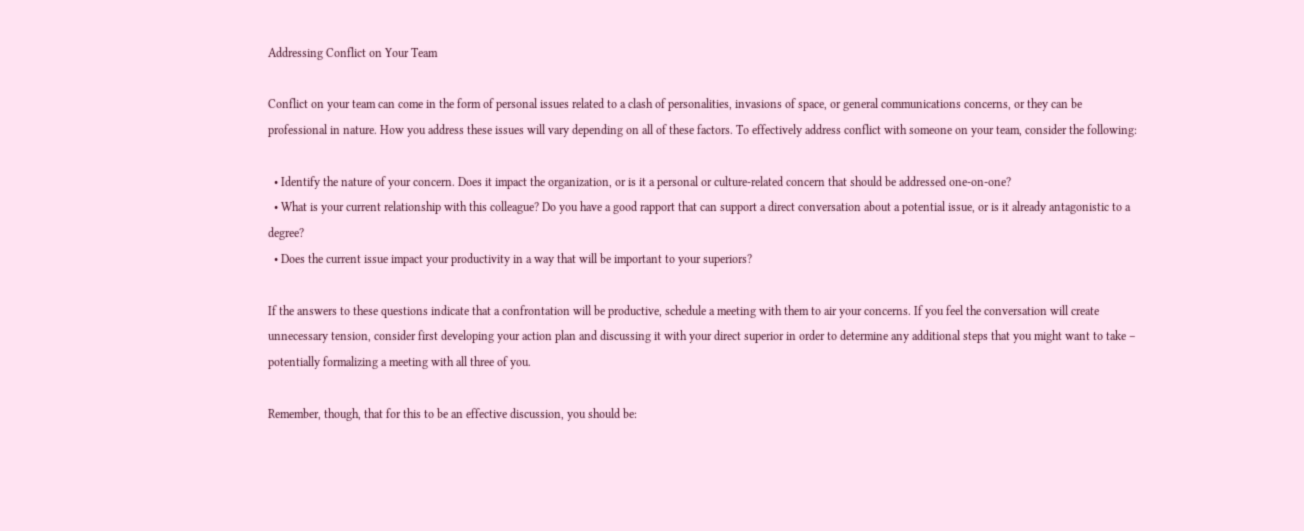Addressing Conflict on Your Team

Conflict on your team can come in the form of personal issues related to a clash of personalities, invasions of space, or general communications concerns, or they can be professional in nature. How you address these issues will vary depending on all of these factors. To effectively address conflict with someone on your team, consider the following:

  • Identify the nature of your concern. Does it impact the organization, or is it a personal or culture-related concern that should be addressed one-on-one?
  • What is your current relationship with this colleague? Do you have a good rapport that can support a direct conversation about a potential issue, or is it already antagonistic to a degree?
  • Does the current issue impact your productivity in a way that will be important to your superiors?

If the answers to these questions indicate that a confrontation will be productive, schedule a meeting with them to air your concerns. If you feel the conversation will create unnecessary tension, consider first developing your action plan and discussing it with your direct superior in order to determine any additional steps that you might want to take – potentially formalizing a meeting with all three of you.

Remember, though, that for this to be an effective discussion, you should be: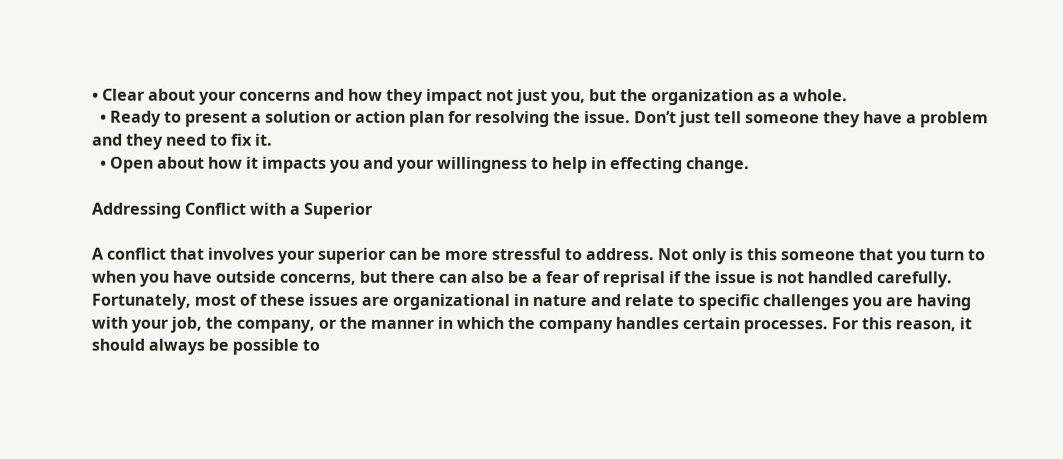• Clear about your concerns and how they impact not just you, but the organization as a whole.
  • Ready to present a solution or action plan for resolving the issue. Don’t just tell someone they have a problem and they need to fix it.
  • Open about how it impacts you and your willingness to help in effecting change.

Addressing Conflict with a Superior

A conflict that involves your superior can be more stressful to address. Not only is this someone that you turn to when you have outside concerns, but there can also be a fear of reprisal if the issue is not handled carefully. Fortunately, most of these issues are organizational in nature and relate to specific challenges you are having with your job, the company, or the manner in which the company handles certain processes. For this reason, it should always be possible to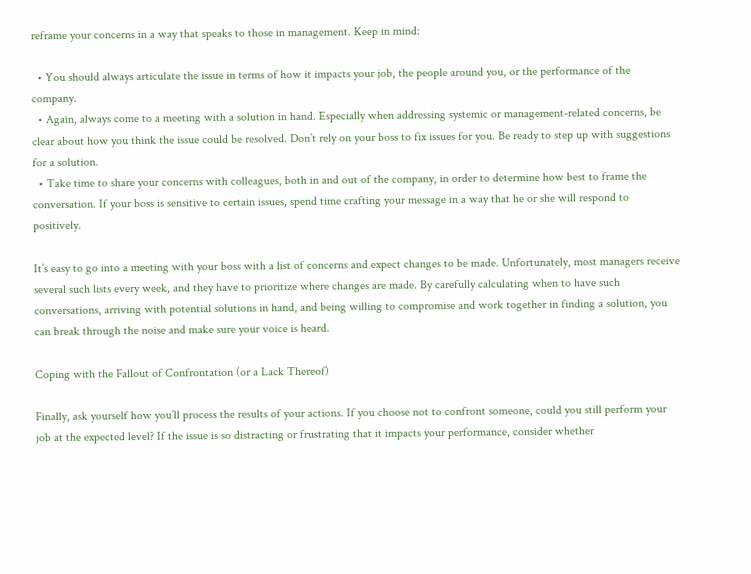reframe your concerns in a way that speaks to those in management. Keep in mind:

  • You should always articulate the issue in terms of how it impacts your job, the people around you, or the performance of the company.
  • Again, always come to a meeting with a solution in hand. Especially when addressing systemic or management-related concerns, be clear about how you think the issue could be resolved. Don’t rely on your boss to fix issues for you. Be ready to step up with suggestions for a solution.
  • Take time to share your concerns with colleagues, both in and out of the company, in order to determine how best to frame the conversation. If your boss is sensitive to certain issues, spend time crafting your message in a way that he or she will respond to positively.

It’s easy to go into a meeting with your boss with a list of concerns and expect changes to be made. Unfortunately, most managers receive several such lists every week, and they have to prioritize where changes are made. By carefully calculating when to have such conversations, arriving with potential solutions in hand, and being willing to compromise and work together in finding a solution, you can break through the noise and make sure your voice is heard.

Coping with the Fallout of Confrontation (or a Lack Thereof)

Finally, ask yourself how you’ll process the results of your actions. If you choose not to confront someone, could you still perform your job at the expected level? If the issue is so distracting or frustrating that it impacts your performance, consider whether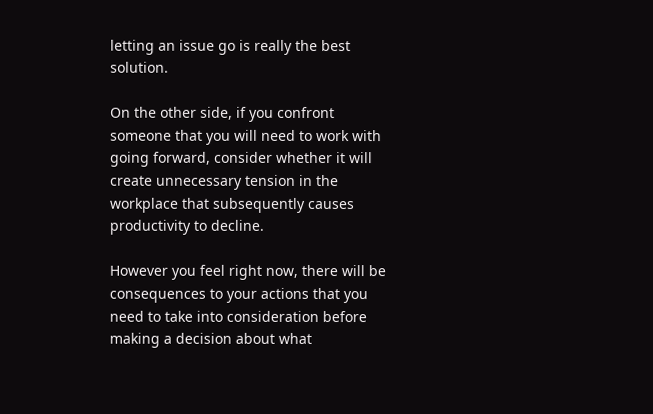letting an issue go is really the best solution.

On the other side, if you confront someone that you will need to work with going forward, consider whether it will create unnecessary tension in the workplace that subsequently causes productivity to decline.

However you feel right now, there will be consequences to your actions that you need to take into consideration before making a decision about what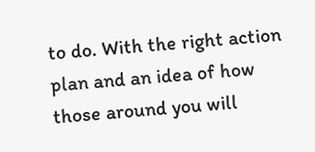to do. With the right action plan and an idea of how those around you will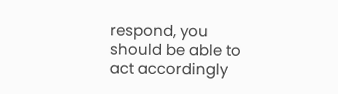respond, you should be able to act accordingly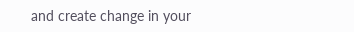and create change in your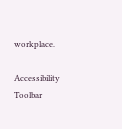workplace.

Accessibility Toolbar